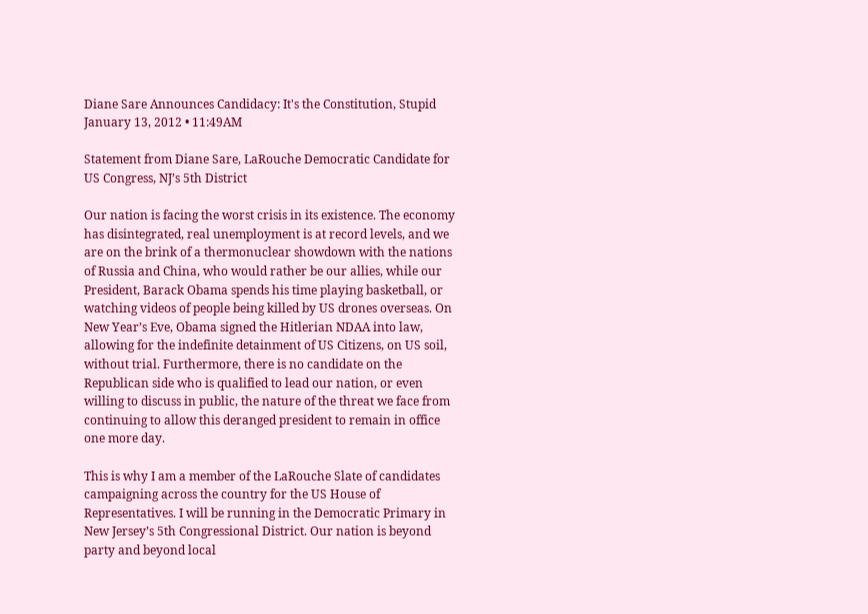Diane Sare Announces Candidacy: It's the Constitution, Stupid
January 13, 2012 • 11:49AM

Statement from Diane Sare, LaRouche Democratic Candidate for US Congress, NJ’s 5th District

Our nation is facing the worst crisis in its existence. The economy has disintegrated, real unemployment is at record levels, and we are on the brink of a thermonuclear showdown with the nations of Russia and China, who would rather be our allies, while our President, Barack Obama spends his time playing basketball, or watching videos of people being killed by US drones overseas. On New Year’s Eve, Obama signed the Hitlerian NDAA into law, allowing for the indefinite detainment of US Citizens, on US soil, without trial. Furthermore, there is no candidate on the Republican side who is qualified to lead our nation, or even willing to discuss in public, the nature of the threat we face from continuing to allow this deranged president to remain in office one more day.

This is why I am a member of the LaRouche Slate of candidates campaigning across the country for the US House of Representatives. I will be running in the Democratic Primary in New Jersey’s 5th Congressional District. Our nation is beyond party and beyond local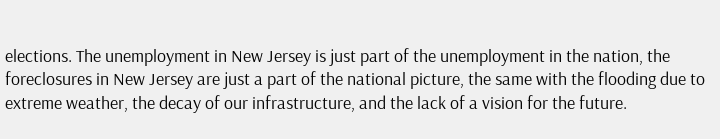elections. The unemployment in New Jersey is just part of the unemployment in the nation, the foreclosures in New Jersey are just a part of the national picture, the same with the flooding due to extreme weather, the decay of our infrastructure, and the lack of a vision for the future.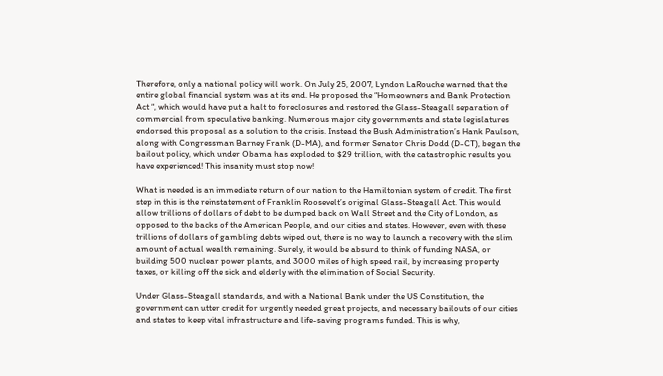Therefore, only a national policy will work. On July 25, 2007, Lyndon LaRouche warned that the entire global financial system was at its end. He proposed the “Homeowners and Bank Protection Act “, which would have put a halt to foreclosures and restored the Glass-Steagall separation of commercial from speculative banking. Numerous major city governments and state legislatures endorsed this proposal as a solution to the crisis. Instead the Bush Administration’s Hank Paulson, along with Congressman Barney Frank (D-MA), and former Senator Chris Dodd (D-CT), began the bailout policy, which under Obama has exploded to $29 trillion, with the catastrophic results you have experienced! This insanity must stop now!

What is needed is an immediate return of our nation to the Hamiltonian system of credit. The first step in this is the reinstatement of Franklin Roosevelt’s original Glass-Steagall Act. This would allow trillions of dollars of debt to be dumped back on Wall Street and the City of London, as opposed to the backs of the American People, and our cities and states. However, even with these trillions of dollars of gambling debts wiped out, there is no way to launch a recovery with the slim amount of actual wealth remaining. Surely, it would be absurd to think of funding NASA, or building 500 nuclear power plants, and 3000 miles of high speed rail, by increasing property taxes, or killing off the sick and elderly with the elimination of Social Security.

Under Glass-Steagall standards, and with a National Bank under the US Constitution, the government can utter credit for urgently needed great projects, and necessary bailouts of our cities and states to keep vital infrastructure and life-saving programs funded. This is why,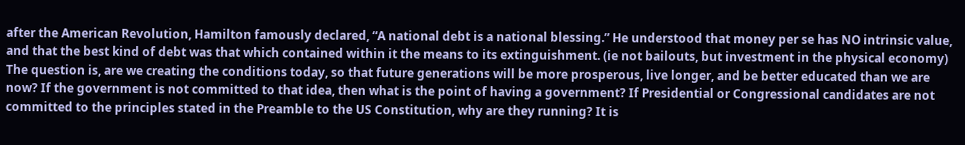after the American Revolution, Hamilton famously declared, “A national debt is a national blessing.” He understood that money per se has NO intrinsic value, and that the best kind of debt was that which contained within it the means to its extinguishment. (ie not bailouts, but investment in the physical economy) The question is, are we creating the conditions today, so that future generations will be more prosperous, live longer, and be better educated than we are now? If the government is not committed to that idea, then what is the point of having a government? If Presidential or Congressional candidates are not committed to the principles stated in the Preamble to the US Constitution, why are they running? It is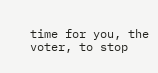time for you, the voter, to stop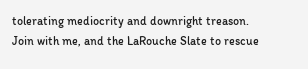tolerating mediocrity and downright treason. Join with me, and the LaRouche Slate to rescue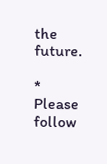the future.

* Please follow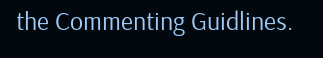the Commenting Guidlines.